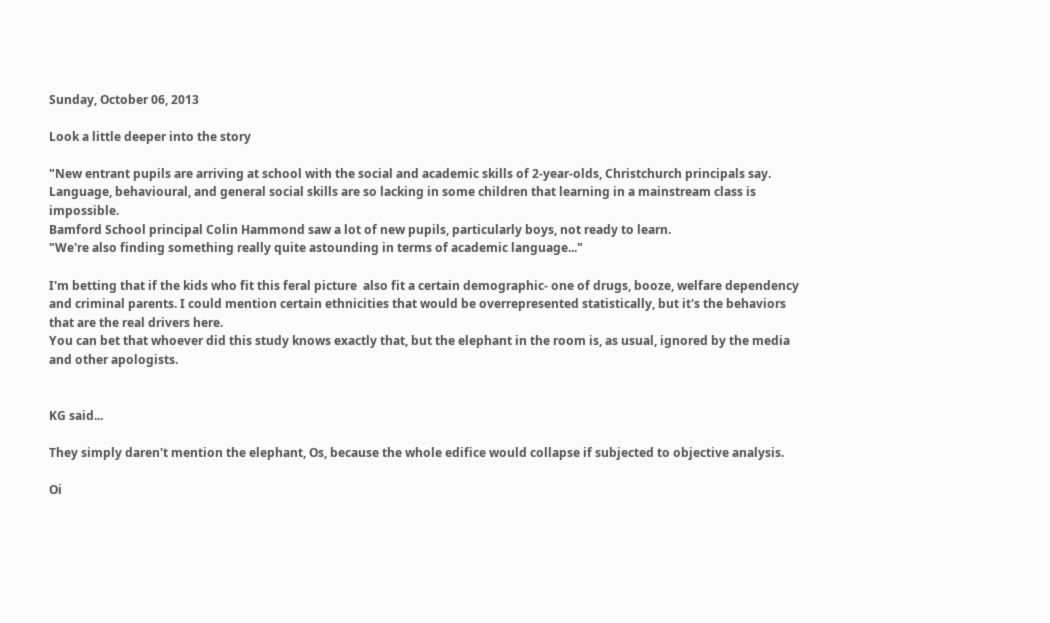Sunday, October 06, 2013

Look a little deeper into the story

"New entrant pupils are arriving at school with the social and academic skills of 2-year-olds, Christchurch principals say.
Language, behavioural, and general social skills are so lacking in some children that learning in a mainstream class is impossible.
Bamford School principal Colin Hammond saw a lot of new pupils, particularly boys, not ready to learn.
"We're also finding something really quite astounding in terms of academic language..."

I'm betting that if the kids who fit this feral picture  also fit a certain demographic- one of drugs, booze, welfare dependency and criminal parents. I could mention certain ethnicities that would be overrepresented statistically, but it's the behaviors that are the real drivers here.
You can bet that whoever did this study knows exactly that, but the elephant in the room is, as usual, ignored by the media and other apologists.


KG said...

They simply daren't mention the elephant, Os, because the whole edifice would collapse if subjected to objective analysis.

Oi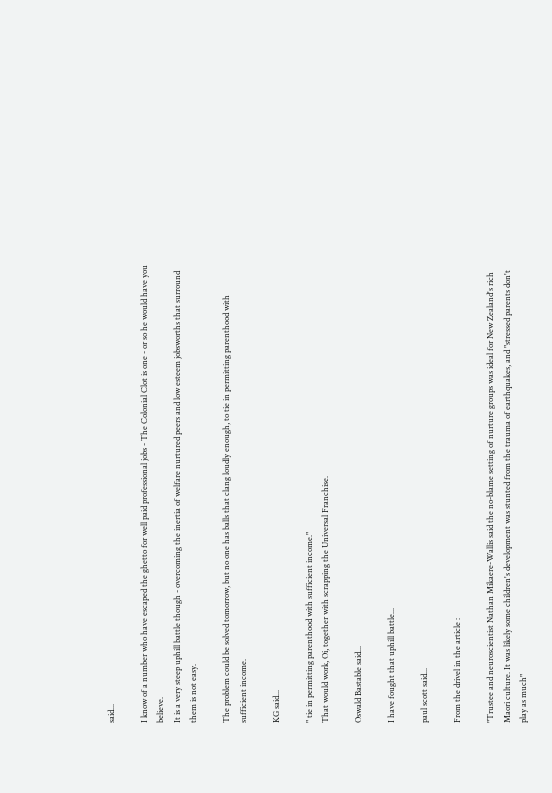said...

I know of a number who have escaped the ghetto for well paid professional jobs - The Colonial Clot is one - or so he would have you believe.
It is a very steep uphill battle though - overcoming the inertia of welfare nurtured peers and low esteem jobsworths that surround them is not easy.

The problem could be solved tomorrow, but no one has balls that clang loudly enough, to tie in permitting parenthood with sufficient income.

KG said...

" tie in permitting parenthood with sufficient income."
That would work, Oi, together with scrapping the Universal Franchise.

Oswald Bastable said...

I have fought that uphill battle...

paul scott said...

From the drivel in the article :

"Trustee and neuroscientist Nathan Mikaere-Wallis said the no-blame setting of nurture groups was ideal for New Zealand's rich Maori culture. It was likely some children's development was stunted from the trauma of earthquakes, and "stressed parents don't play as much"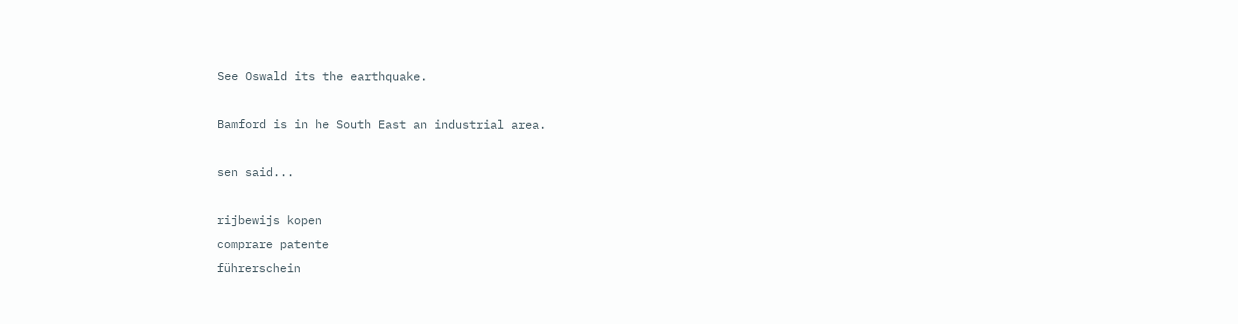See Oswald its the earthquake.

Bamford is in he South East an industrial area.

sen said...

rijbewijs kopen
comprare patente
führerschein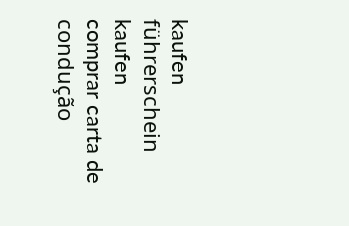kaufen
führerschein kaufen
comprar carta de condução